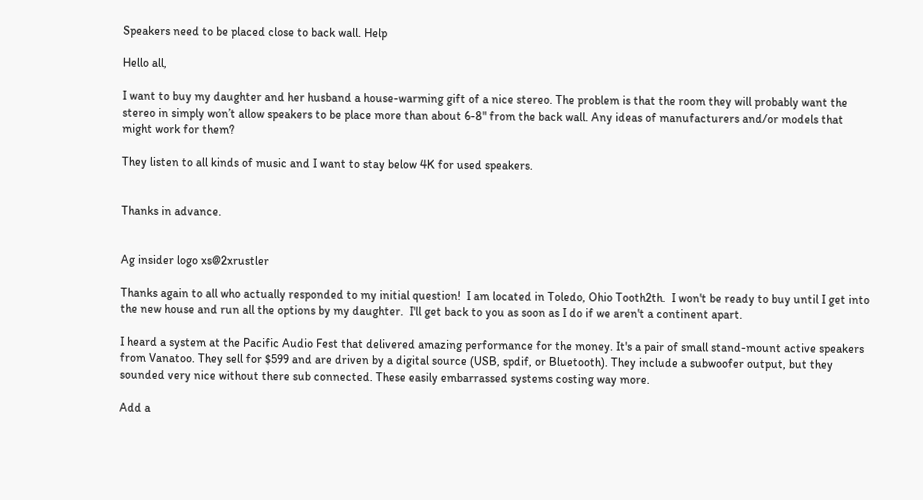Speakers need to be placed close to back wall. Help

Hello all,

I want to buy my daughter and her husband a house-warming gift of a nice stereo. The problem is that the room they will probably want the stereo in simply won’t allow speakers to be place more than about 6-8" from the back wall. Any ideas of manufacturers and/or models that might work for them?

They listen to all kinds of music and I want to stay below 4K for used speakers.


Thanks in advance.


Ag insider logo xs@2xrustler

Thanks again to all who actually responded to my initial question!  I am located in Toledo, Ohio Tooth2th.  I won't be ready to buy until I get into the new house and run all the options by my daughter.  I'll get back to you as soon as I do if we aren't a continent apart.

I heard a system at the Pacific Audio Fest that delivered amazing performance for the money. It's a pair of small stand-mount active speakers from Vanatoo. They sell for $599 and are driven by a digital source (USB, spdif, or Bluetooth). They include a subwoofer output, but they sounded very nice without there sub connected. These easily embarrassed systems costing way more.

Add a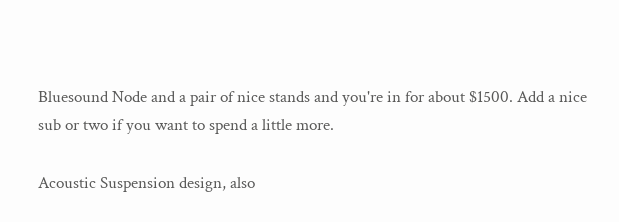Bluesound Node and a pair of nice stands and you're in for about $1500. Add a nice sub or two if you want to spend a little more.

Acoustic Suspension design, also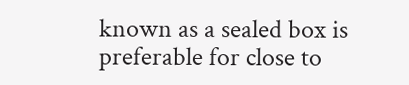known as a sealed box is preferable for close to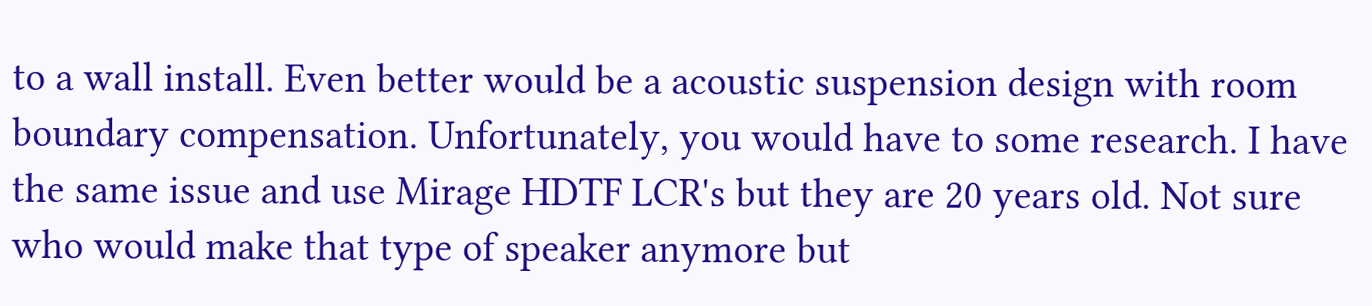to a wall install. Even better would be a acoustic suspension design with room boundary compensation. Unfortunately, you would have to some research. I have the same issue and use Mirage HDTF LCR's but they are 20 years old. Not sure who would make that type of speaker anymore but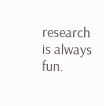research is always fun.